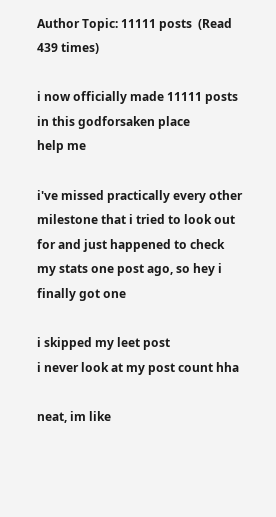Author Topic: 11111 posts  (Read 439 times)

i now officially made 11111 posts in this godforsaken place
help me

i've missed practically every other milestone that i tried to look out for and just happened to check my stats one post ago, so hey i finally got one

i skipped my leet post
i never look at my post count hha

neat, im like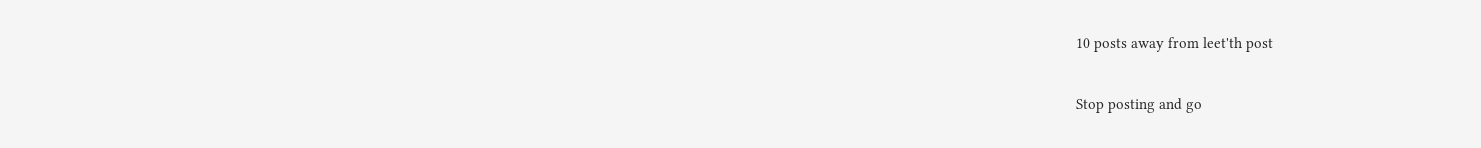10 posts away from leet'th post

Stop posting and go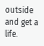outside and get a life.